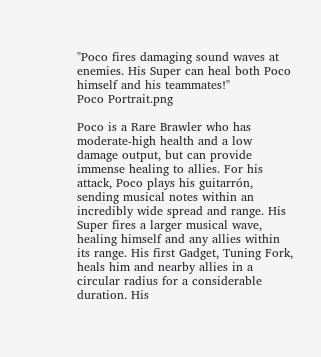"Poco fires damaging sound waves at enemies. His Super can heal both Poco himself and his teammates!"
Poco Portrait.png

Poco is a Rare Brawler who has moderate-high health and a low damage output, but can provide immense healing to allies. For his attack, Poco plays his guitarrón, sending musical notes within an incredibly wide spread and range. His Super fires a larger musical wave, healing himself and any allies within its range. His first Gadget, Tuning Fork, heals him and nearby allies in a circular radius for a considerable duration. His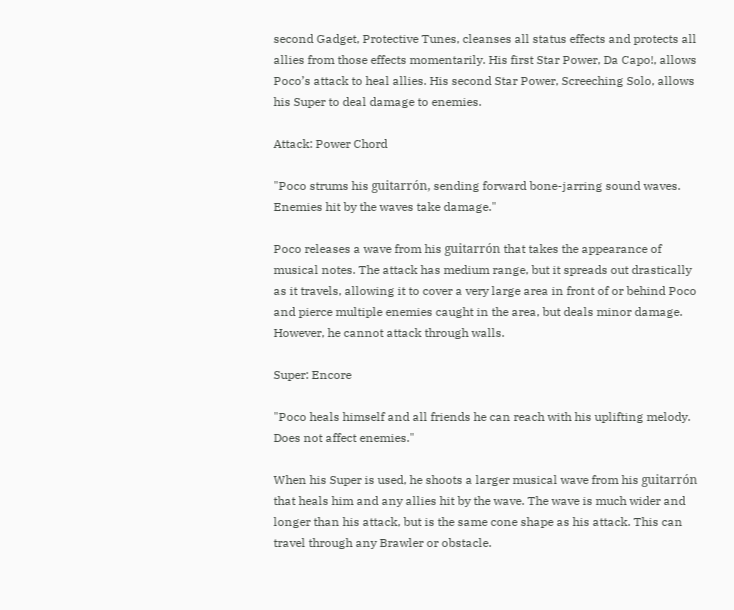second Gadget, Protective Tunes, cleanses all status effects and protects all allies from those effects momentarily. His first Star Power, Da Capo!, allows Poco’s attack to heal allies. His second Star Power, Screeching Solo, allows his Super to deal damage to enemies.

Attack: Power Chord

"Poco strums his guitarrón, sending forward bone-jarring sound waves. Enemies hit by the waves take damage."

Poco releases a wave from his guitarrón that takes the appearance of musical notes. The attack has medium range, but it spreads out drastically as it travels, allowing it to cover a very large area in front of or behind Poco and pierce multiple enemies caught in the area, but deals minor damage. However, he cannot attack through walls.

Super: Encore

"Poco heals himself and all friends he can reach with his uplifting melody. Does not affect enemies."

When his Super is used, he shoots a larger musical wave from his guitarrón that heals him and any allies hit by the wave. The wave is much wider and longer than his attack, but is the same cone shape as his attack. This can travel through any Brawler or obstacle.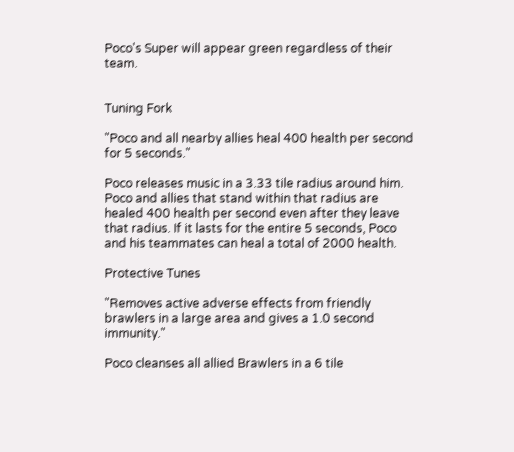Poco's Super will appear green regardless of their team.


Tuning Fork

"Poco and all nearby allies heal 400 health per second for 5 seconds."

Poco releases music in a 3.33 tile radius around him. Poco and allies that stand within that radius are healed 400 health per second even after they leave that radius. If it lasts for the entire 5 seconds, Poco and his teammates can heal a total of 2000 health.

Protective Tunes

"Removes active adverse effects from friendly brawlers in a large area and gives a 1.0 second immunity."

Poco cleanses all allied Brawlers in a 6 tile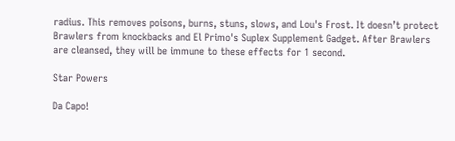radius. This removes poisons, burns, stuns, slows, and Lou's Frost. It doesn’t protect Brawlers from knockbacks and El Primo's Suplex Supplement Gadget. After Brawlers are cleansed, they will be immune to these effects for 1 second.

Star Powers

Da Capo!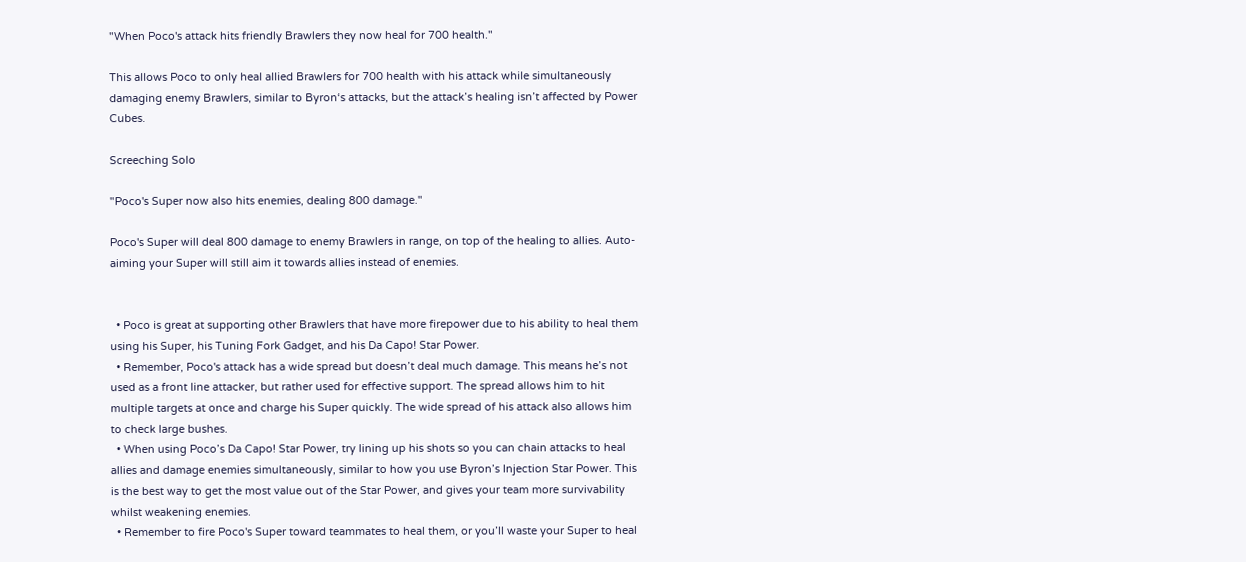"When Poco's attack hits friendly Brawlers they now heal for 700 health."

This allows Poco to only heal allied Brawlers for 700 health with his attack while simultaneously damaging enemy Brawlers, similar to Byron‘s attacks, but the attack’s healing isn’t affected by Power Cubes.

Screeching Solo

"Poco's Super now also hits enemies, dealing 800 damage."

Poco's Super will deal 800 damage to enemy Brawlers in range, on top of the healing to allies. Auto-aiming your Super will still aim it towards allies instead of enemies.


  • Poco is great at supporting other Brawlers that have more firepower due to his ability to heal them using his Super, his Tuning Fork Gadget, and his Da Capo! Star Power.
  • Remember, Poco's attack has a wide spread but doesn’t deal much damage. This means he’s not used as a front line attacker, but rather used for effective support. The spread allows him to hit multiple targets at once and charge his Super quickly. The wide spread of his attack also allows him to check large bushes.
  • When using Poco’s Da Capo! Star Power, try lining up his shots so you can chain attacks to heal allies and damage enemies simultaneously, similar to how you use Byron’s Injection Star Power. This is the best way to get the most value out of the Star Power, and gives your team more survivability whilst weakening enemies.
  • Remember to fire Poco's Super toward teammates to heal them, or you’ll waste your Super to heal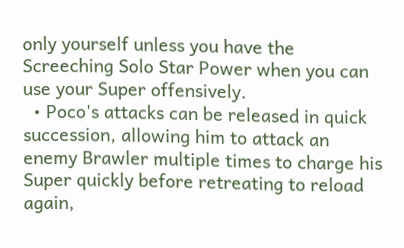only yourself unless you have the Screeching Solo Star Power when you can use your Super offensively.
  • Poco's attacks can be released in quick succession, allowing him to attack an enemy Brawler multiple times to charge his Super quickly before retreating to reload again,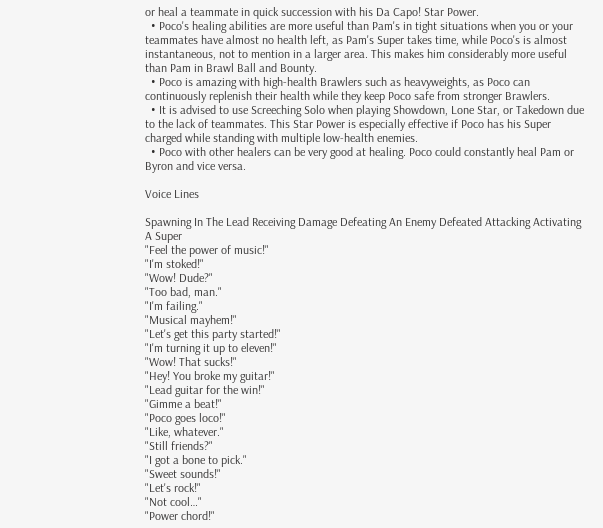or heal a teammate in quick succession with his Da Capo! Star Power.
  • Poco's healing abilities are more useful than Pam's in tight situations when you or your teammates have almost no health left, as Pam's Super takes time, while Poco's is almost instantaneous, not to mention in a larger area. This makes him considerably more useful than Pam in Brawl Ball and Bounty.
  • Poco is amazing with high-health Brawlers such as heavyweights, as Poco can continuously replenish their health while they keep Poco safe from stronger Brawlers.
  • It is advised to use Screeching Solo when playing Showdown, Lone Star, or Takedown due to the lack of teammates. This Star Power is especially effective if Poco has his Super charged while standing with multiple low-health enemies.
  • Poco with other healers can be very good at healing. Poco could constantly heal Pam or Byron and vice versa.

Voice Lines

Spawning In The Lead Receiving Damage Defeating An Enemy Defeated Attacking Activating A Super
"Feel the power of music!"
"I'm stoked!"
"Wow! Dude?"
"Too bad, man."
"I'm failing."
"Musical mayhem!"
"Let's get this party started!"
"I'm turning it up to eleven!"
"Wow! That sucks!"
"Hey! You broke my guitar!"
"Lead guitar for the win!"
"Gimme a beat!"
"Poco goes loco!"
"Like, whatever."
"Still friends?"
"I got a bone to pick."
"Sweet sounds!"
"Let's rock!"
"Not cool…"
"Power chord!"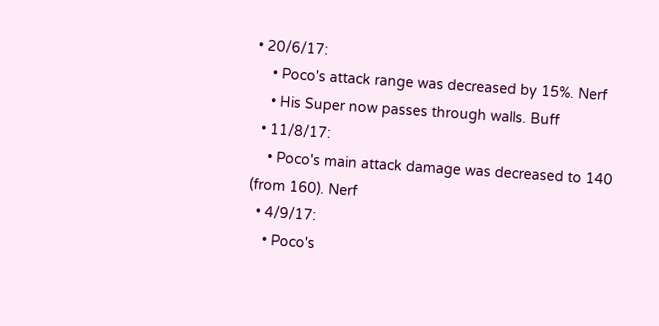• 20/6/17:
    • Poco's attack range was decreased by 15%. Nerf
    • His Super now passes through walls. Buff
  • 11/8/17:
    • Poco's main attack damage was decreased to 140 (from 160). Nerf
  • 4/9/17:
    • Poco's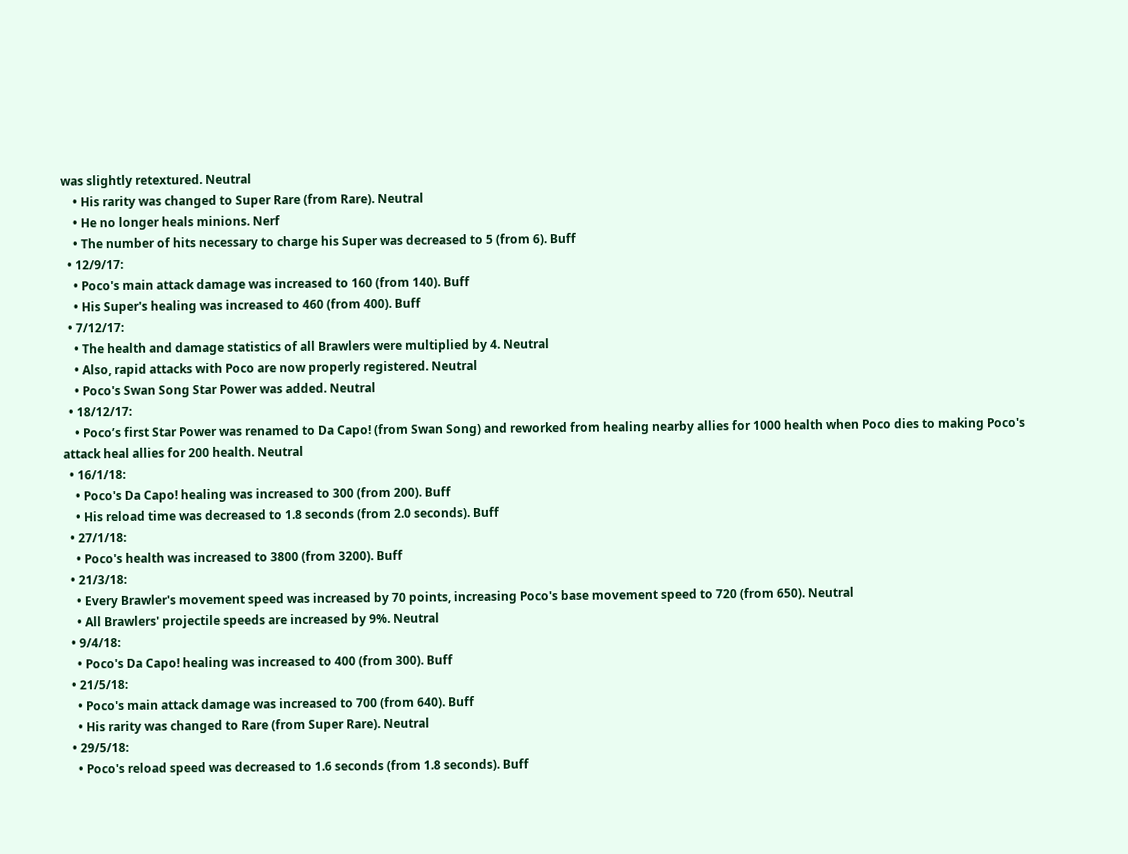was slightly retextured. Neutral
    • His rarity was changed to Super Rare (from Rare). Neutral
    • He no longer heals minions. Nerf
    • The number of hits necessary to charge his Super was decreased to 5 (from 6). Buff
  • 12/9/17:
    • Poco's main attack damage was increased to 160 (from 140). Buff
    • His Super's healing was increased to 460 (from 400). Buff
  • 7/12/17:
    • The health and damage statistics of all Brawlers were multiplied by 4. Neutral
    • Also, rapid attacks with Poco are now properly registered. Neutral
    • Poco's Swan Song Star Power was added. Neutral
  • 18/12/17:
    • Poco’s first Star Power was renamed to Da Capo! (from Swan Song) and reworked from healing nearby allies for 1000 health when Poco dies to making Poco's attack heal allies for 200 health. Neutral
  • 16/1/18:
    • Poco's Da Capo! healing was increased to 300 (from 200). Buff
    • His reload time was decreased to 1.8 seconds (from 2.0 seconds). Buff
  • 27/1/18:
    • Poco's health was increased to 3800 (from 3200). Buff
  • 21/3/18:
    • Every Brawler's movement speed was increased by 70 points, increasing Poco's base movement speed to 720 (from 650). Neutral
    • All Brawlers' projectile speeds are increased by 9%. Neutral
  • 9/4/18:
    • Poco's Da Capo! healing was increased to 400 (from 300). Buff
  • 21/5/18:
    • Poco's main attack damage was increased to 700 (from 640). Buff
    • His rarity was changed to Rare (from Super Rare). Neutral
  • 29/5/18:
    • Poco's reload speed was decreased to 1.6 seconds (from 1.8 seconds). Buff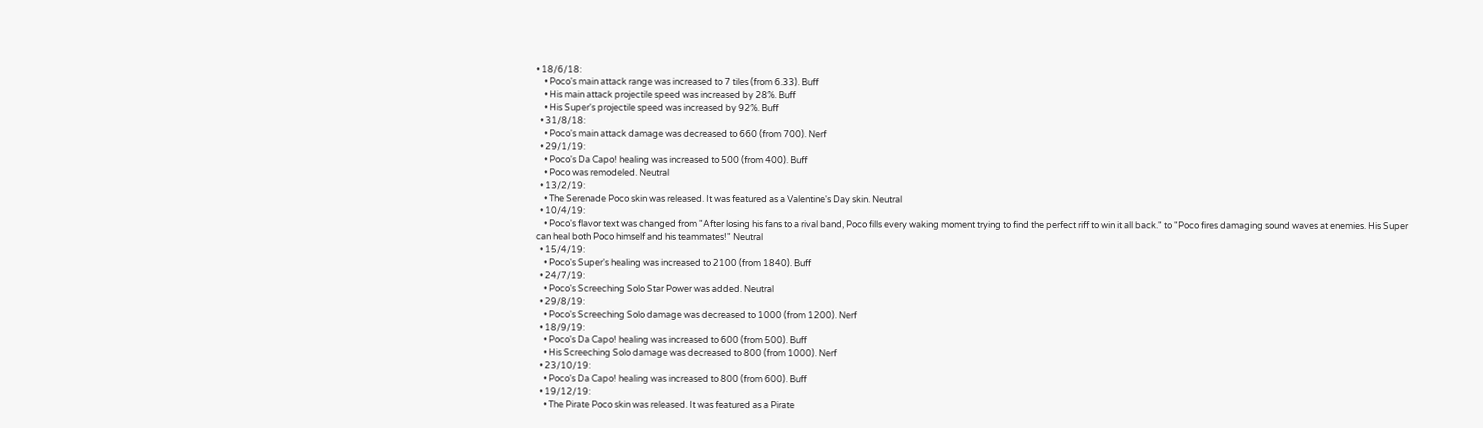• 18/6/18:
    • Poco's main attack range was increased to 7 tiles (from 6.33). Buff
    • His main attack projectile speed was increased by 28%. Buff
    • His Super's projectile speed was increased by 92%. Buff
  • 31/8/18:
    • Poco's main attack damage was decreased to 660 (from 700). Nerf
  • 29/1/19:
    • Poco's Da Capo! healing was increased to 500 (from 400). Buff
    • Poco was remodeled. Neutral
  • 13/2/19:
    • The Serenade Poco skin was released. It was featured as a Valentine's Day skin. Neutral
  • 10/4/19:
    • Poco's flavor text was changed from "After losing his fans to a rival band, Poco fills every waking moment trying to find the perfect riff to win it all back." to "Poco fires damaging sound waves at enemies. His Super can heal both Poco himself and his teammates!" Neutral
  • 15/4/19:
    • Poco's Super's healing was increased to 2100 (from 1840). Buff
  • 24/7/19:
    • Poco's Screeching Solo Star Power was added. Neutral
  • 29/8/19:
    • Poco's Screeching Solo damage was decreased to 1000 (from 1200). Nerf
  • 18/9/19:
    • Poco's Da Capo! healing was increased to 600 (from 500). Buff
    • His Screeching Solo damage was decreased to 800 (from 1000). Nerf
  • 23/10/19:
    • Poco's Da Capo! healing was increased to 800 (from 600). Buff
  • 19/12/19:
    • The Pirate Poco skin was released. It was featured as a Pirate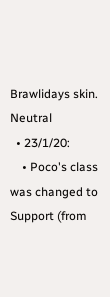Brawlidays skin. Neutral
  • 23/1/20:
    • Poco's class was changed to Support (from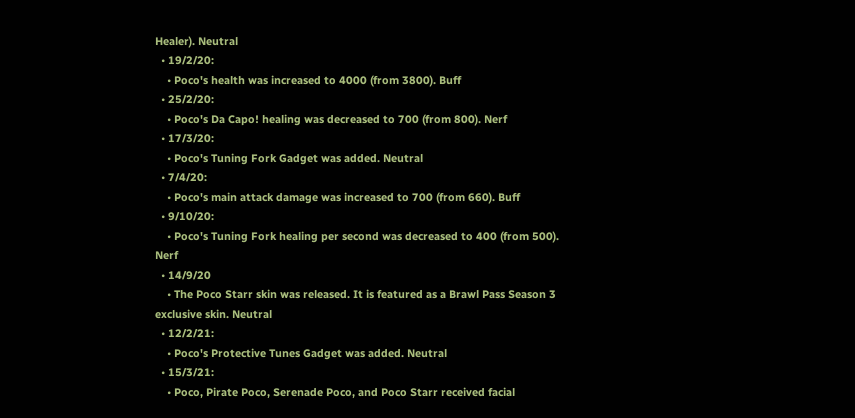Healer). Neutral
  • 19/2/20:
    • Poco's health was increased to 4000 (from 3800). Buff
  • 25/2/20:
    • Poco's Da Capo! healing was decreased to 700 (from 800). Nerf
  • 17/3/20:
    • Poco's Tuning Fork Gadget was added. Neutral
  • 7/4/20:
    • Poco's main attack damage was increased to 700 (from 660). Buff
  • 9/10/20:
    • Poco's Tuning Fork healing per second was decreased to 400 (from 500). Nerf
  • 14/9/20
    • The Poco Starr skin was released. It is featured as a Brawl Pass Season 3 exclusive skin. Neutral
  • 12/2/21:
    • Poco's Protective Tunes Gadget was added. Neutral
  • 15/3/21:
    • Poco, Pirate Poco, Serenade Poco, and Poco Starr received facial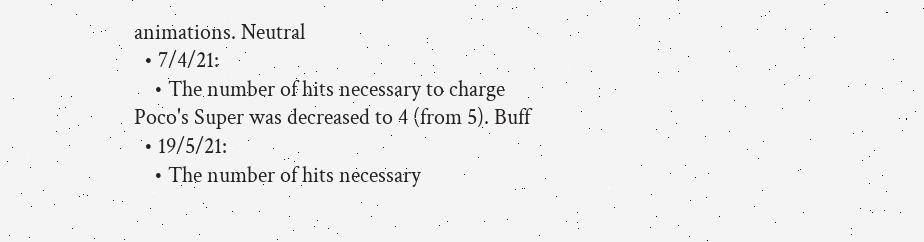animations. Neutral
  • 7/4/21:
    • The number of hits necessary to charge Poco's Super was decreased to 4 (from 5). Buff
  • 19/5/21:
    • The number of hits necessary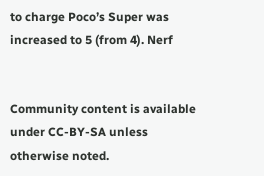to charge Poco’s Super was increased to 5 (from 4). Nerf


Community content is available under CC-BY-SA unless otherwise noted.